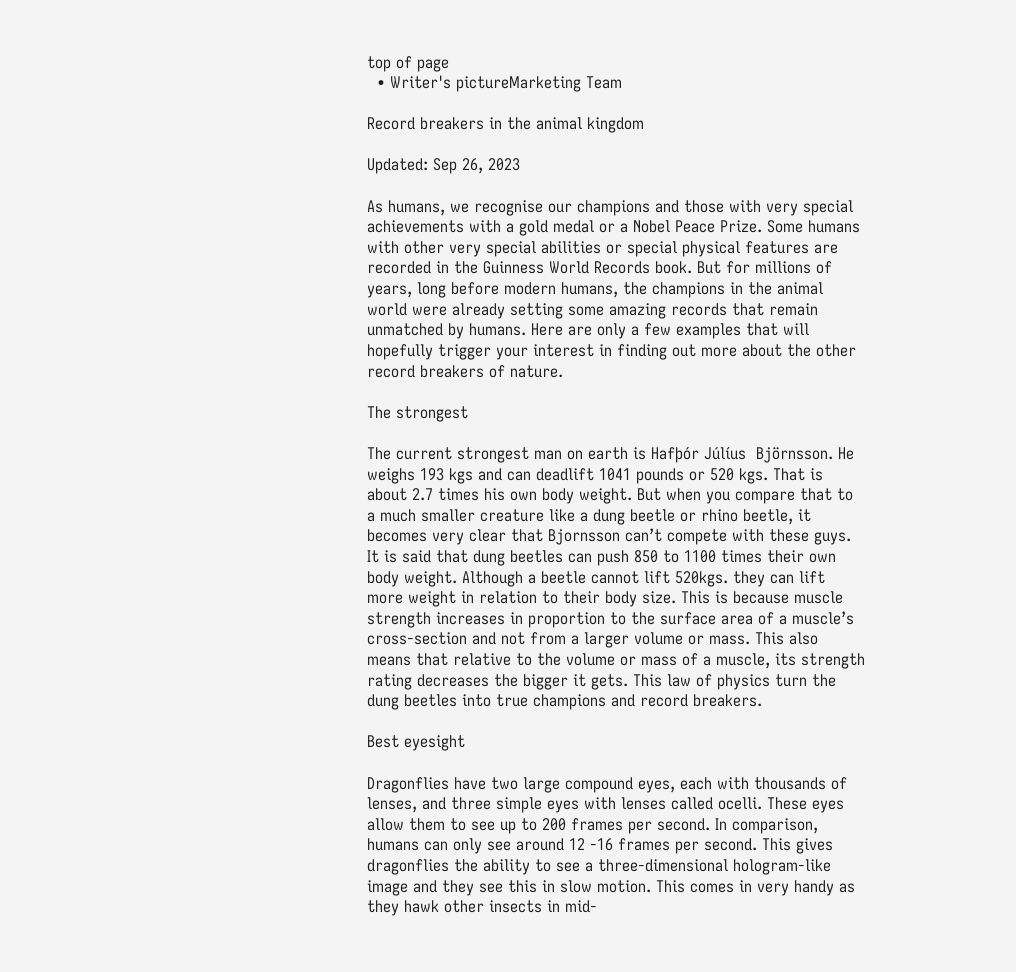top of page
  • Writer's pictureMarketing Team

Record breakers in the animal kingdom

Updated: Sep 26, 2023

As humans, we recognise our champions and those with very special achievements with a gold medal or a Nobel Peace Prize. Some humans with other very special abilities or special physical features are recorded in the Guinness World Records book. But for millions of years, long before modern humans, the champions in the animal world were already setting some amazing records that remain unmatched by humans. Here are only a few examples that will hopefully trigger your interest in finding out more about the other record breakers of nature.

The strongest

The current strongest man on earth is Hafþór Júlíus  Björnsson. He weighs 193 kgs and can deadlift 1041 pounds or 520 kgs. That is about 2.7 times his own body weight. But when you compare that to a much smaller creature like a dung beetle or rhino beetle, it becomes very clear that Bjornsson can’t compete with these guys. It is said that dung beetles can push 850 to 1100 times their own body weight. Although a beetle cannot lift 520kgs. they can lift more weight in relation to their body size. This is because muscle strength increases in proportion to the surface area of a muscle’s cross-section and not from a larger volume or mass. This also means that relative to the volume or mass of a muscle, its strength rating decreases the bigger it gets. This law of physics turn the dung beetles into true champions and record breakers.

Best eyesight

Dragonflies have two large compound eyes, each with thousands of lenses, and three simple eyes with lenses called ocelli. These eyes allow them to see up to 200 frames per second. In comparison, humans can only see around 12 -16 frames per second. This gives dragonflies the ability to see a three-dimensional hologram-like image and they see this in slow motion. This comes in very handy as they hawk other insects in mid-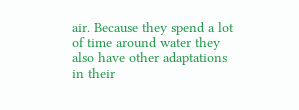air. Because they spend a lot of time around water they also have other adaptations in their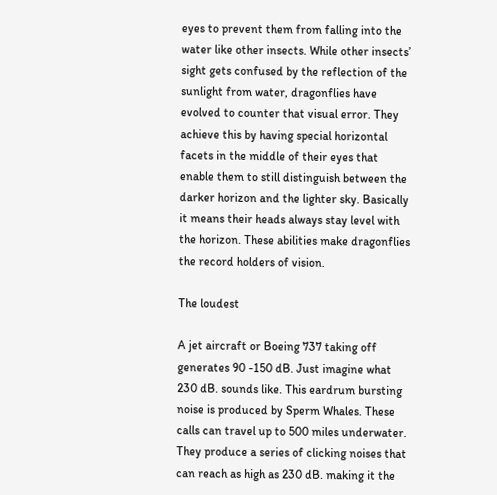eyes to prevent them from falling into the water like other insects. While other insects’ sight gets confused by the reflection of the sunlight from water, dragonflies have evolved to counter that visual error. They achieve this by having special horizontal facets in the middle of their eyes that enable them to still distinguish between the darker horizon and the lighter sky. Basically it means their heads always stay level with the horizon. These abilities make dragonflies the record holders of vision.

The loudest

A jet aircraft or Boeing 737 taking off generates 90 -150 dB. Just imagine what 230 dB. sounds like. This eardrum bursting noise is produced by Sperm Whales. These calls can travel up to 500 miles underwater. They produce a series of clicking noises that can reach as high as 230 dB. making it the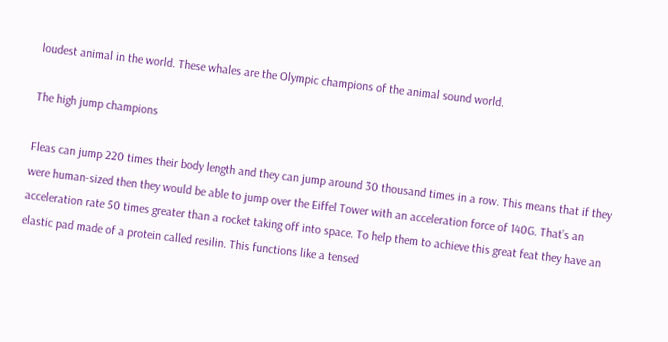loudest animal in the world. These whales are the Olympic champions of the animal sound world.

The high jump champions

Fleas can jump 220 times their body length and they can jump around 30 thousand times in a row. This means that if they were human-sized then they would be able to jump over the Eiffel Tower with an acceleration force of 140G. That’s an acceleration rate 50 times greater than a rocket taking off into space. To help them to achieve this great feat they have an elastic pad made of a protein called resilin. This functions like a tensed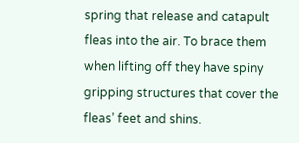spring that release and catapult fleas into the air. To brace them when lifting off they have spiny gripping structures that cover the fleas’ feet and shins.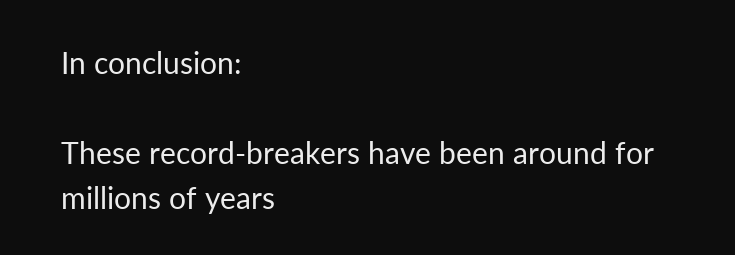In conclusion:

These record-breakers have been around for millions of years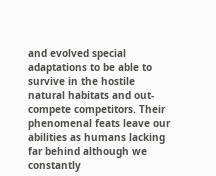and evolved special adaptations to be able to survive in the hostile natural habitats and out-compete competitors. Their phenomenal feats leave our abilities as humans lacking far behind although we constantly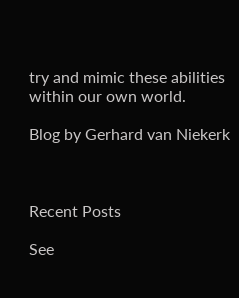try and mimic these abilities within our own world.

Blog by Gerhard van Niekerk



Recent Posts

See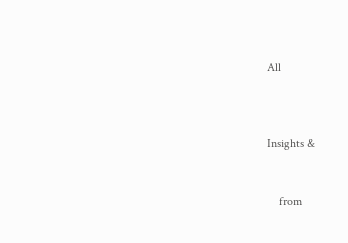All



Insights &


    from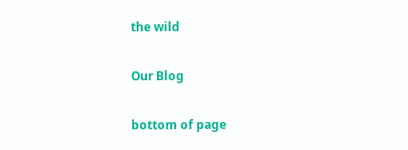the wild

Our Blog

bottom of page